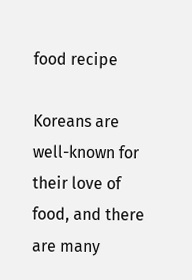food recipe

Koreans are well-known for their love of food, and there are many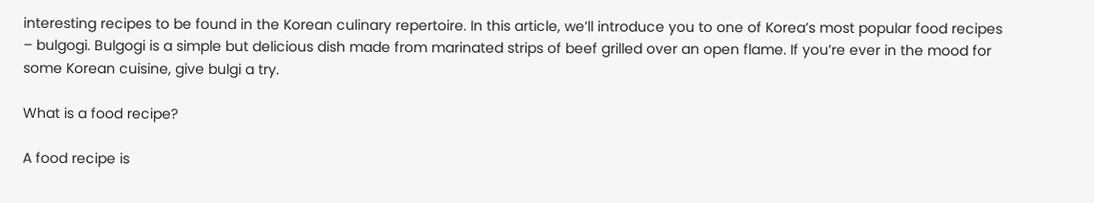interesting recipes to be found in the Korean culinary repertoire. In this article, we’ll introduce you to one of Korea’s most popular food recipes – bulgogi. Bulgogi is a simple but delicious dish made from marinated strips of beef grilled over an open flame. If you’re ever in the mood for some Korean cuisine, give bulgi a try.

What is a food recipe?

A food recipe is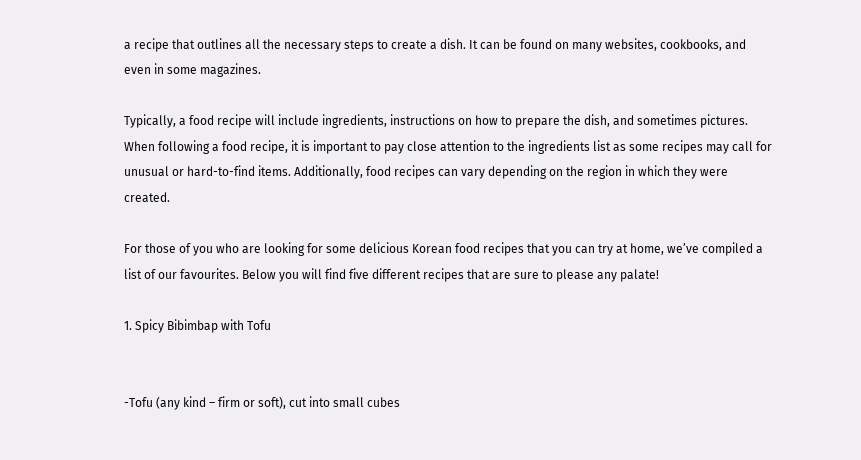a recipe that outlines all the necessary steps to create a dish. It can be found on many websites, cookbooks, and even in some magazines.

Typically, a food recipe will include ingredients, instructions on how to prepare the dish, and sometimes pictures. When following a food recipe, it is important to pay close attention to the ingredients list as some recipes may call for unusual or hard-to-find items. Additionally, food recipes can vary depending on the region in which they were created.

For those of you who are looking for some delicious Korean food recipes that you can try at home, we’ve compiled a list of our favourites. Below you will find five different recipes that are sure to please any palate!

1. Spicy Bibimbap with Tofu


-Tofu (any kind – firm or soft), cut into small cubes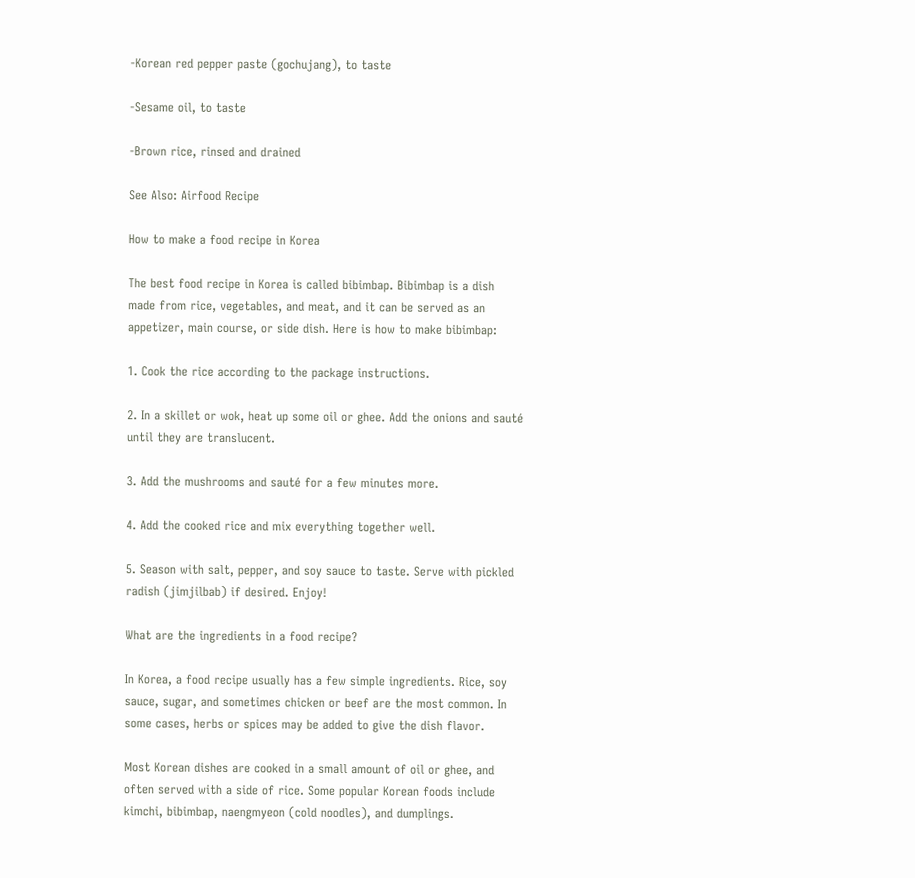-Korean red pepper paste (gochujang), to taste

-Sesame oil, to taste

-Brown rice, rinsed and drained

See Also: Airfood Recipe

How to make a food recipe in Korea

The best food recipe in Korea is called bibimbap. Bibimbap is a dish made from rice, vegetables, and meat, and it can be served as an appetizer, main course, or side dish. Here is how to make bibimbap:

1. Cook the rice according to the package instructions.

2. In a skillet or wok, heat up some oil or ghee. Add the onions and sauté until they are translucent.

3. Add the mushrooms and sauté for a few minutes more.

4. Add the cooked rice and mix everything together well.

5. Season with salt, pepper, and soy sauce to taste. Serve with pickled radish (jimjilbab) if desired. Enjoy!

What are the ingredients in a food recipe?

In Korea, a food recipe usually has a few simple ingredients. Rice, soy sauce, sugar, and sometimes chicken or beef are the most common. In some cases, herbs or spices may be added to give the dish flavor.

Most Korean dishes are cooked in a small amount of oil or ghee, and often served with a side of rice. Some popular Korean foods include kimchi, bibimbap, naengmyeon (cold noodles), and dumplings.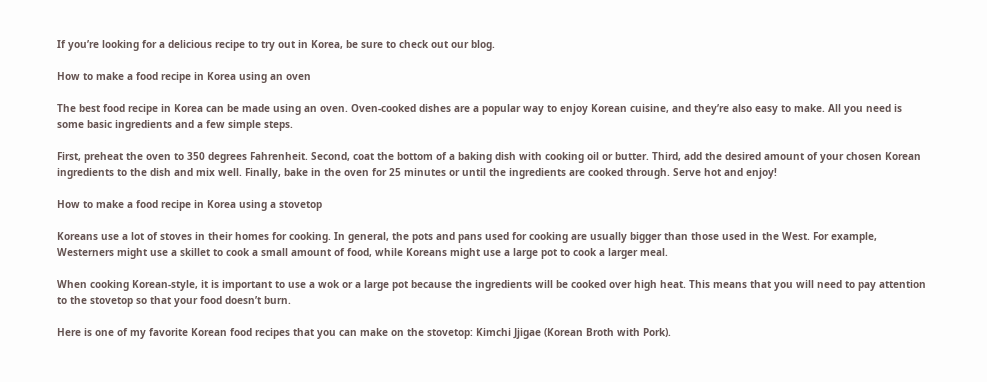If you’re looking for a delicious recipe to try out in Korea, be sure to check out our blog.

How to make a food recipe in Korea using an oven

The best food recipe in Korea can be made using an oven. Oven-cooked dishes are a popular way to enjoy Korean cuisine, and they’re also easy to make. All you need is some basic ingredients and a few simple steps.

First, preheat the oven to 350 degrees Fahrenheit. Second, coat the bottom of a baking dish with cooking oil or butter. Third, add the desired amount of your chosen Korean ingredients to the dish and mix well. Finally, bake in the oven for 25 minutes or until the ingredients are cooked through. Serve hot and enjoy!

How to make a food recipe in Korea using a stovetop

Koreans use a lot of stoves in their homes for cooking. In general, the pots and pans used for cooking are usually bigger than those used in the West. For example, Westerners might use a skillet to cook a small amount of food, while Koreans might use a large pot to cook a larger meal.

When cooking Korean-style, it is important to use a wok or a large pot because the ingredients will be cooked over high heat. This means that you will need to pay attention to the stovetop so that your food doesn’t burn.

Here is one of my favorite Korean food recipes that you can make on the stovetop: Kimchi Jjigae (Korean Broth with Pork).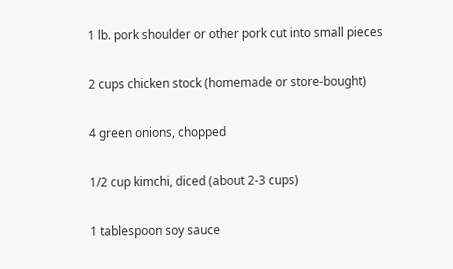1 lb. pork shoulder or other pork cut into small pieces

2 cups chicken stock (homemade or store-bought)

4 green onions, chopped

1/2 cup kimchi, diced (about 2-3 cups)

1 tablespoon soy sauce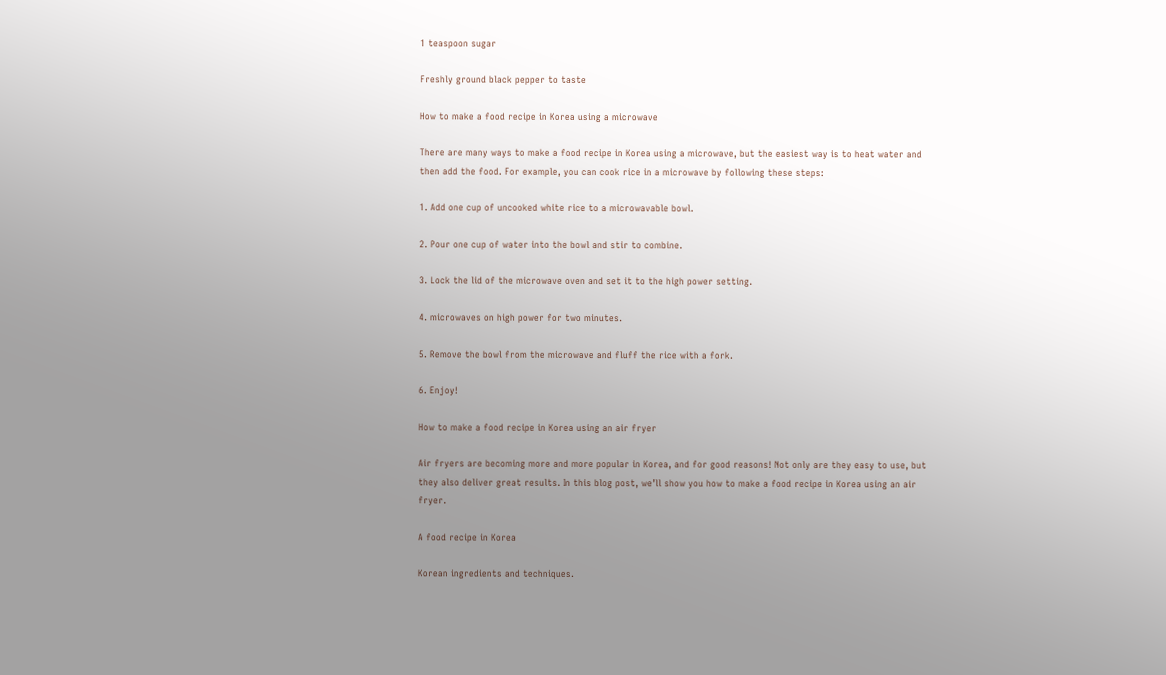1 teaspoon sugar

Freshly ground black pepper to taste

How to make a food recipe in Korea using a microwave

There are many ways to make a food recipe in Korea using a microwave, but the easiest way is to heat water and then add the food. For example, you can cook rice in a microwave by following these steps:

1. Add one cup of uncooked white rice to a microwavable bowl.

2. Pour one cup of water into the bowl and stir to combine.

3. Lock the lid of the microwave oven and set it to the high power setting.

4. microwaves on high power for two minutes.

5. Remove the bowl from the microwave and fluff the rice with a fork.

6. Enjoy!

How to make a food recipe in Korea using an air fryer

Air fryers are becoming more and more popular in Korea, and for good reasons! Not only are they easy to use, but they also deliver great results. In this blog post, we’ll show you how to make a food recipe in Korea using an air fryer.

A food recipe in Korea

Korean ingredients and techniques.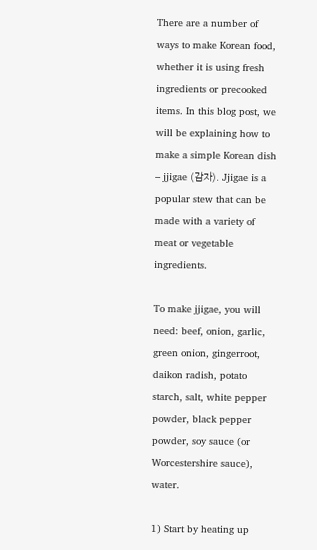There are a number of ways to make Korean food, whether it is using fresh ingredients or precooked items. In this blog post, we will be explaining how to make a simple Korean dish – jjigae (감자). Jjigae is a popular stew that can be made with a variety of meat or vegetable ingredients.

To make jjigae, you will need: beef, onion, garlic, green onion, gingerroot, daikon radish, potato starch, salt, white pepper powder, black pepper powder, soy sauce (or Worcestershire sauce), water.

1) Start by heating up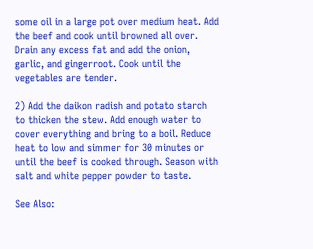some oil in a large pot over medium heat. Add the beef and cook until browned all over. Drain any excess fat and add the onion, garlic, and gingerroot. Cook until the vegetables are tender.

2) Add the daikon radish and potato starch to thicken the stew. Add enough water to cover everything and bring to a boil. Reduce heat to low and simmer for 30 minutes or until the beef is cooked through. Season with salt and white pepper powder to taste.

See Also: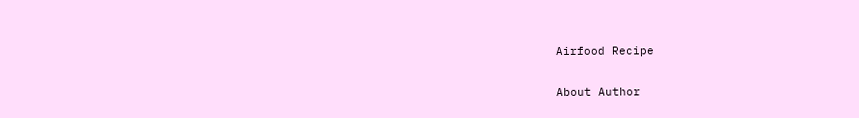Airfood Recipe

About Author